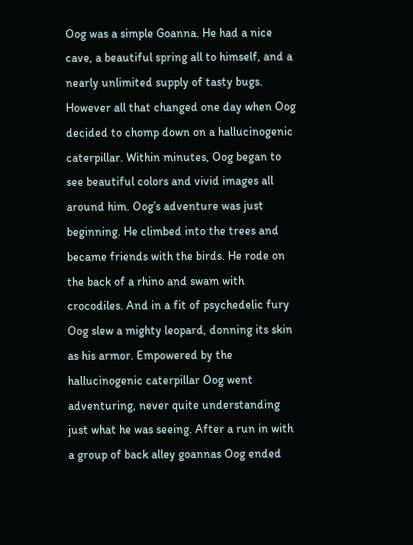Oog was a simple Goanna. He had a nice cave, a beautiful spring all to himself, and a nearly unlimited supply of tasty bugs. However all that changed one day when Oog decided to chomp down on a hallucinogenic caterpillar. Within minutes, Oog began to see beautiful colors and vivid images all around him. Oog’s adventure was just beginning. He climbed into the trees and became friends with the birds. He rode on the back of a rhino and swam with crocodiles. And in a fit of psychedelic fury Oog slew a mighty leopard, donning its skin as his armor. Empowered by the hallucinogenic caterpillar Oog went adventuring, never quite understanding just what he was seeing. After a run in with a group of back alley goannas Oog ended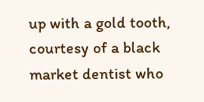up with a gold tooth, courtesy of a black market dentist who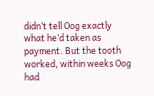didn’t tell Oog exactly what he’d taken as payment. But the tooth worked, within weeks Oog had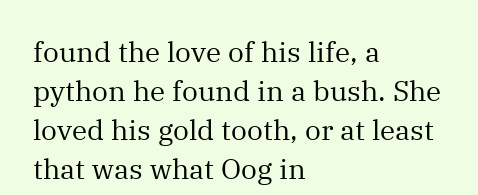found the love of his life, a python he found in a bush. She loved his gold tooth, or at least that was what Oog in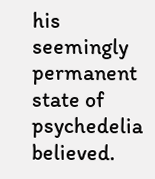his seemingly permanent state of psychedelia believed.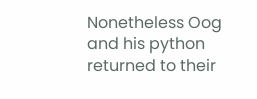Nonetheless Oog and his python returned to their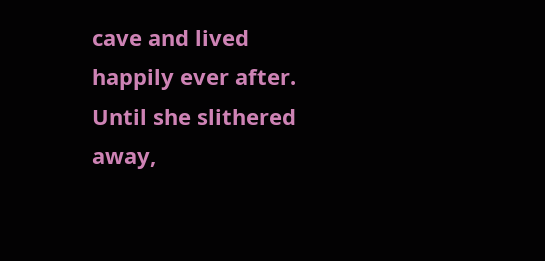cave and lived happily ever after. Until she slithered away,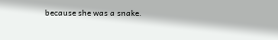because she was a snake.